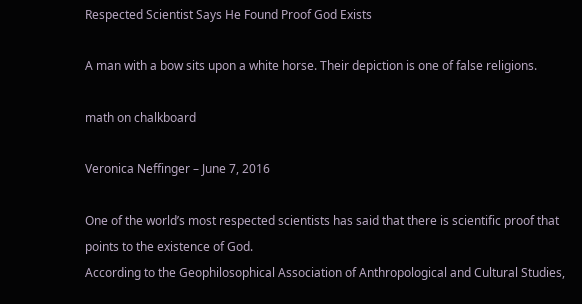Respected Scientist Says He Found Proof God Exists

A man with a bow sits upon a white horse. Their depiction is one of false religions.

math on chalkboard

Veronica Neffinger – June 7, 2016

One of the world’s most respected scientists has said that there is scientific proof that points to the existence of God.
According to the Geophilosophical Association of Anthropological and Cultural Studies,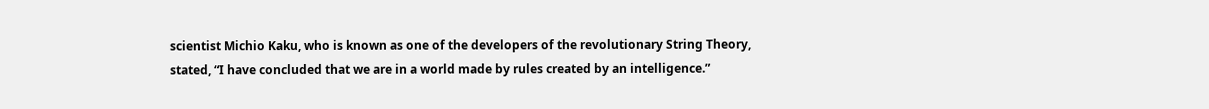scientist Michio Kaku, who is known as one of the developers of the revolutionary String Theory, stated, “I have concluded that we are in a world made by rules created by an intelligence.”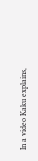In a video Kaku explains,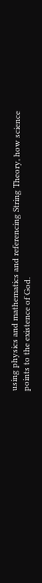using physics and mathematics and referencing String Theory, how science points to the existence of God.